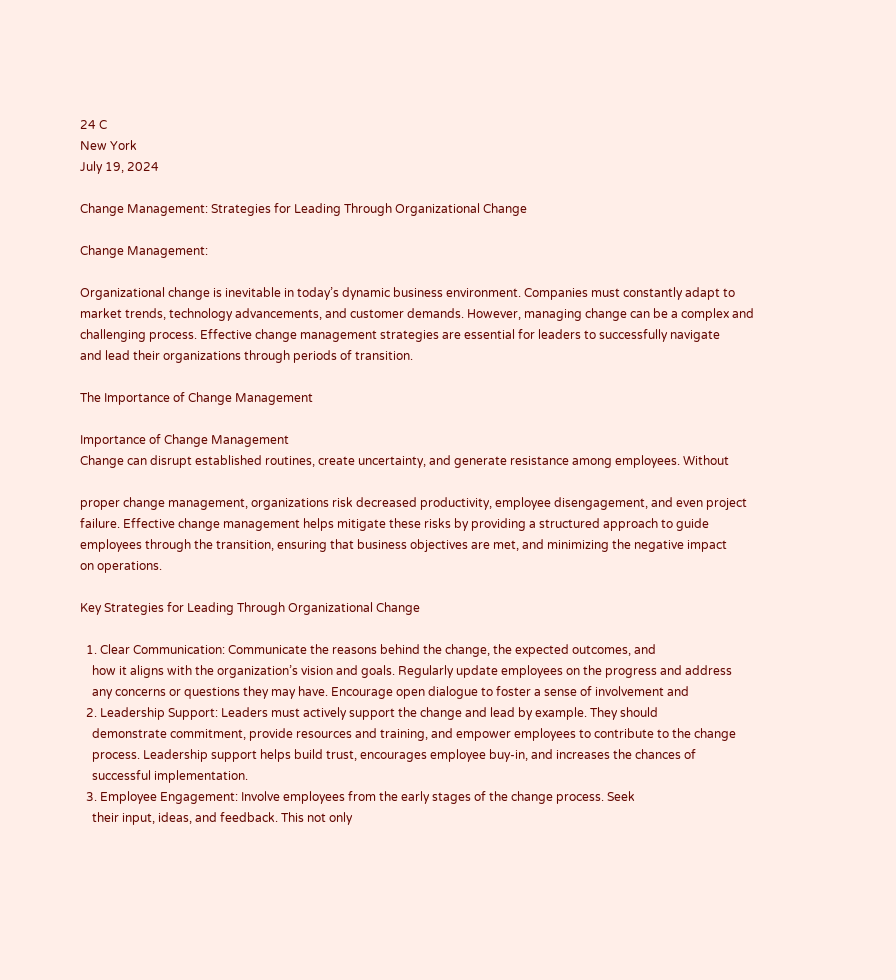24 C
New York
July 19, 2024

Change Management: Strategies for Leading Through Organizational Change

Change Management:

Organizational change is inevitable in today’s dynamic business environment. Companies must constantly adapt to
market trends, technology advancements, and customer demands. However, managing change can be a complex and
challenging process. Effective change management strategies are essential for leaders to successfully navigate
and lead their organizations through periods of transition.

The Importance of Change Management

Importance of Change Management
Change can disrupt established routines, create uncertainty, and generate resistance among employees. Without

proper change management, organizations risk decreased productivity, employee disengagement, and even project
failure. Effective change management helps mitigate these risks by providing a structured approach to guide
employees through the transition, ensuring that business objectives are met, and minimizing the negative impact
on operations.

Key Strategies for Leading Through Organizational Change

  1. Clear Communication: Communicate the reasons behind the change, the expected outcomes, and
    how it aligns with the organization’s vision and goals. Regularly update employees on the progress and address
    any concerns or questions they may have. Encourage open dialogue to foster a sense of involvement and
  2. Leadership Support: Leaders must actively support the change and lead by example. They should
    demonstrate commitment, provide resources and training, and empower employees to contribute to the change
    process. Leadership support helps build trust, encourages employee buy-in, and increases the chances of
    successful implementation.
  3. Employee Engagement: Involve employees from the early stages of the change process. Seek
    their input, ideas, and feedback. This not only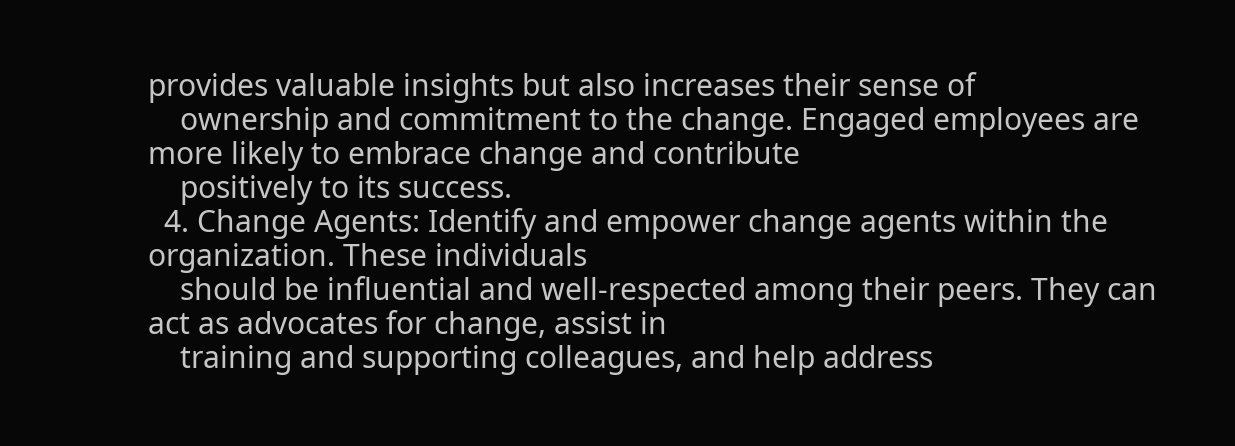provides valuable insights but also increases their sense of
    ownership and commitment to the change. Engaged employees are more likely to embrace change and contribute
    positively to its success.
  4. Change Agents: Identify and empower change agents within the organization. These individuals
    should be influential and well-respected among their peers. They can act as advocates for change, assist in
    training and supporting colleagues, and help address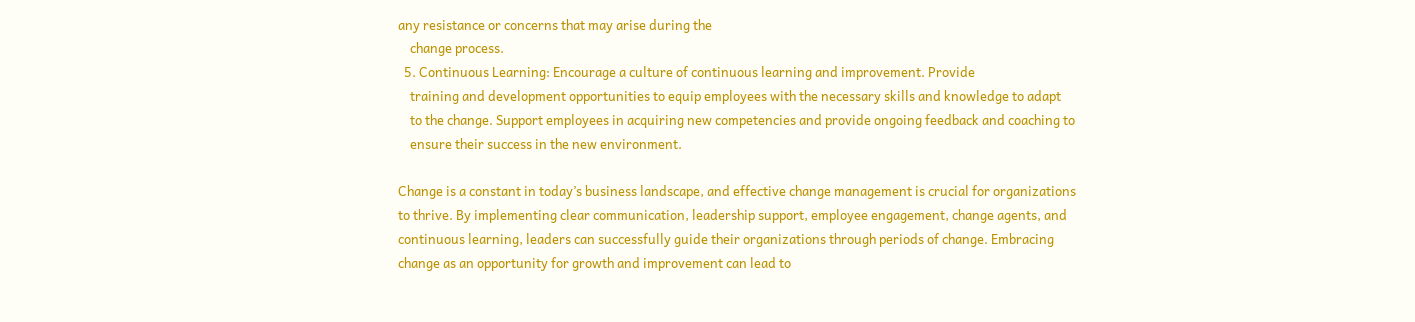any resistance or concerns that may arise during the
    change process.
  5. Continuous Learning: Encourage a culture of continuous learning and improvement. Provide
    training and development opportunities to equip employees with the necessary skills and knowledge to adapt
    to the change. Support employees in acquiring new competencies and provide ongoing feedback and coaching to
    ensure their success in the new environment.

Change is a constant in today’s business landscape, and effective change management is crucial for organizations
to thrive. By implementing clear communication, leadership support, employee engagement, change agents, and
continuous learning, leaders can successfully guide their organizations through periods of change. Embracing
change as an opportunity for growth and improvement can lead to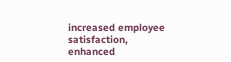increased employee satisfaction, enhanced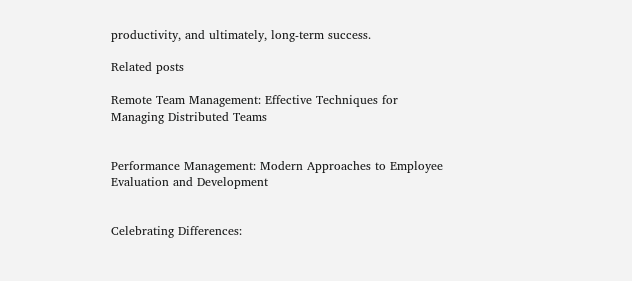productivity, and ultimately, long-term success.

Related posts

Remote Team Management: Effective Techniques for Managing Distributed Teams


Performance Management: Modern Approaches to Employee Evaluation and Development


Celebrating Differences: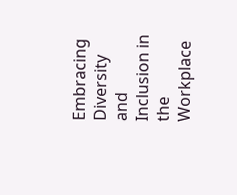Embracing Diversity and Inclusion in the Workplace